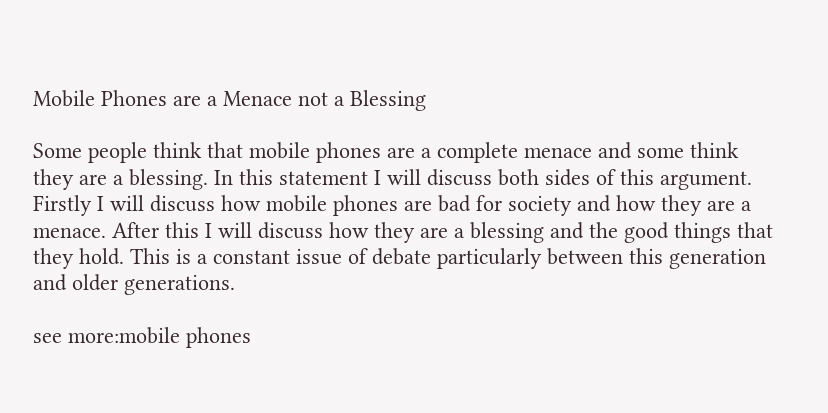Mobile Phones are a Menace not a Blessing

Some people think that mobile phones are a complete menace and some think they are a blessing. In this statement I will discuss both sides of this argument. Firstly I will discuss how mobile phones are bad for society and how they are a menace. After this I will discuss how they are a blessing and the good things that they hold. This is a constant issue of debate particularly between this generation and older generations.

see more:mobile phones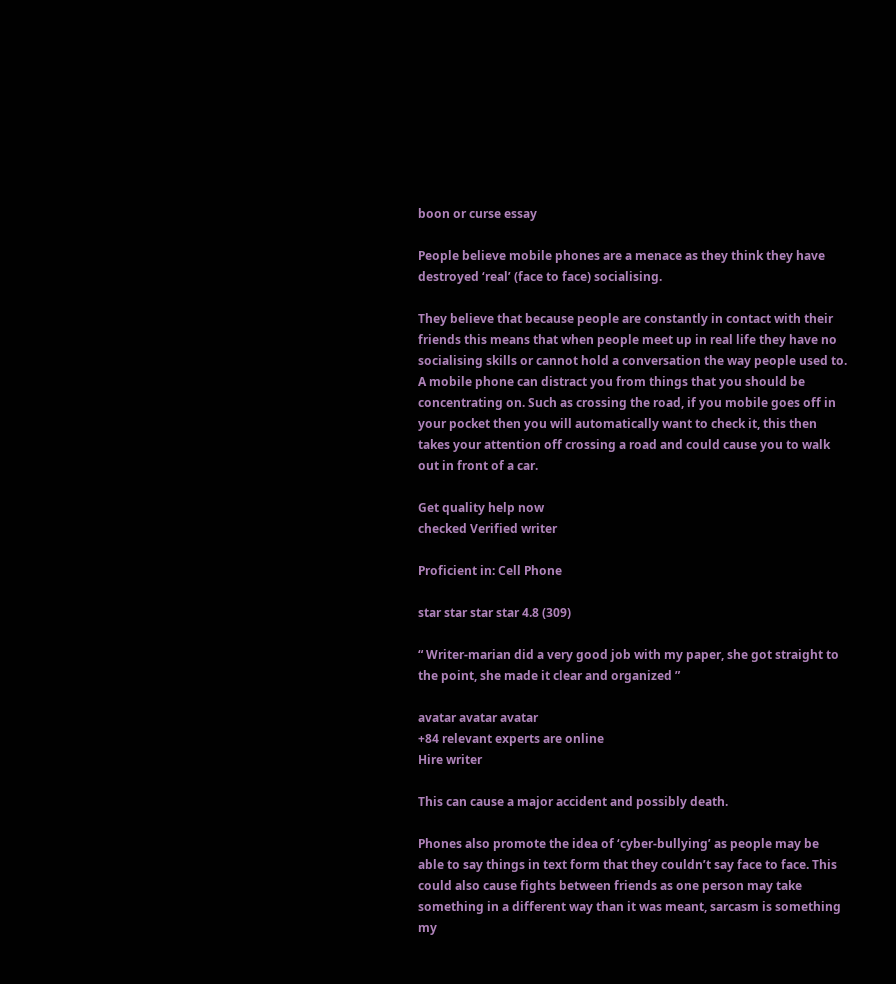boon or curse essay

People believe mobile phones are a menace as they think they have destroyed ‘real’ (face to face) socialising.

They believe that because people are constantly in contact with their friends this means that when people meet up in real life they have no socialising skills or cannot hold a conversation the way people used to. A mobile phone can distract you from things that you should be concentrating on. Such as crossing the road, if you mobile goes off in your pocket then you will automatically want to check it, this then takes your attention off crossing a road and could cause you to walk out in front of a car.

Get quality help now
checked Verified writer

Proficient in: Cell Phone

star star star star 4.8 (309)

“ Writer-marian did a very good job with my paper, she got straight to the point, she made it clear and organized ”

avatar avatar avatar
+84 relevant experts are online
Hire writer

This can cause a major accident and possibly death.

Phones also promote the idea of ‘cyber-bullying’ as people may be able to say things in text form that they couldn’t say face to face. This could also cause fights between friends as one person may take something in a different way than it was meant, sarcasm is something my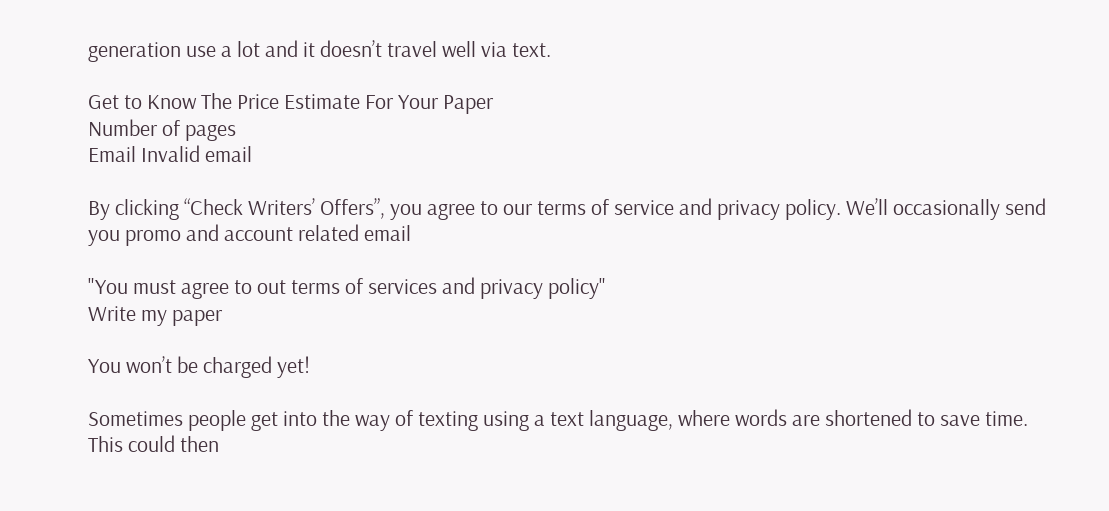generation use a lot and it doesn’t travel well via text.

Get to Know The Price Estimate For Your Paper
Number of pages
Email Invalid email

By clicking “Check Writers’ Offers”, you agree to our terms of service and privacy policy. We’ll occasionally send you promo and account related email

"You must agree to out terms of services and privacy policy"
Write my paper

You won’t be charged yet!

Sometimes people get into the way of texting using a text language, where words are shortened to save time. This could then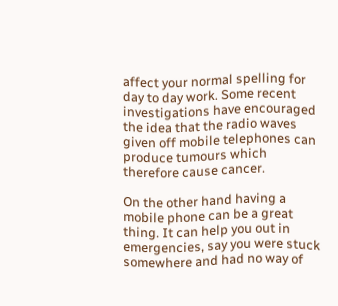affect your normal spelling for day to day work. Some recent investigations have encouraged the idea that the radio waves given off mobile telephones can produce tumours which therefore cause cancer.

On the other hand having a mobile phone can be a great thing. It can help you out in emergencies, say you were stuck somewhere and had no way of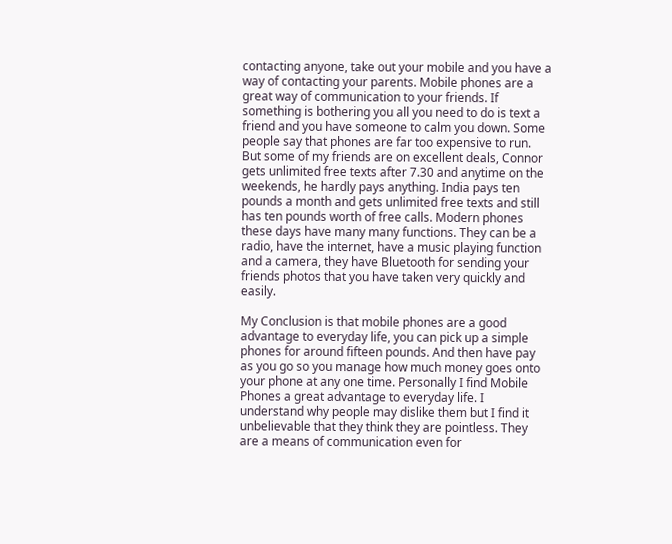contacting anyone, take out your mobile and you have a way of contacting your parents. Mobile phones are a great way of communication to your friends. If something is bothering you all you need to do is text a friend and you have someone to calm you down. Some people say that phones are far too expensive to run. But some of my friends are on excellent deals, Connor gets unlimited free texts after 7.30 and anytime on the weekends, he hardly pays anything. India pays ten pounds a month and gets unlimited free texts and still has ten pounds worth of free calls. Modern phones these days have many many functions. They can be a radio, have the internet, have a music playing function and a camera, they have Bluetooth for sending your friends photos that you have taken very quickly and easily.

My Conclusion is that mobile phones are a good advantage to everyday life, you can pick up a simple phones for around fifteen pounds. And then have pay as you go so you manage how much money goes onto your phone at any one time. Personally I find Mobile Phones a great advantage to everyday life. I understand why people may dislike them but I find it unbelievable that they think they are pointless. They are a means of communication even for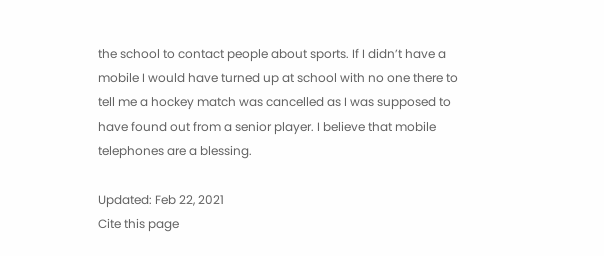the school to contact people about sports. If I didn’t have a mobile I would have turned up at school with no one there to tell me a hockey match was cancelled as I was supposed to have found out from a senior player. I believe that mobile telephones are a blessing.

Updated: Feb 22, 2021
Cite this page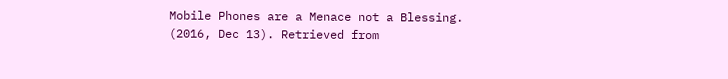Mobile Phones are a Menace not a Blessing. (2016, Dec 13). Retrieved from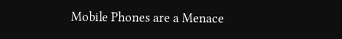Mobile Phones are a Menace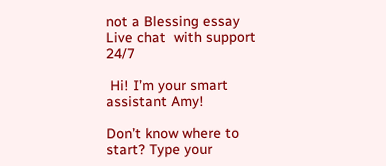not a Blessing essay
Live chat  with support 24/7

 Hi! I’m your smart assistant Amy!

Don’t know where to start? Type your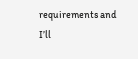requirements and I’ll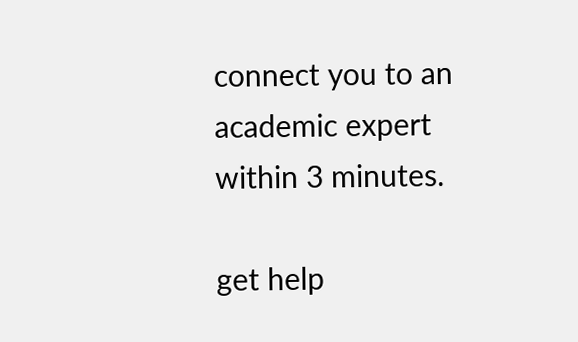connect you to an academic expert within 3 minutes.

get help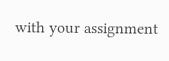with your assignment